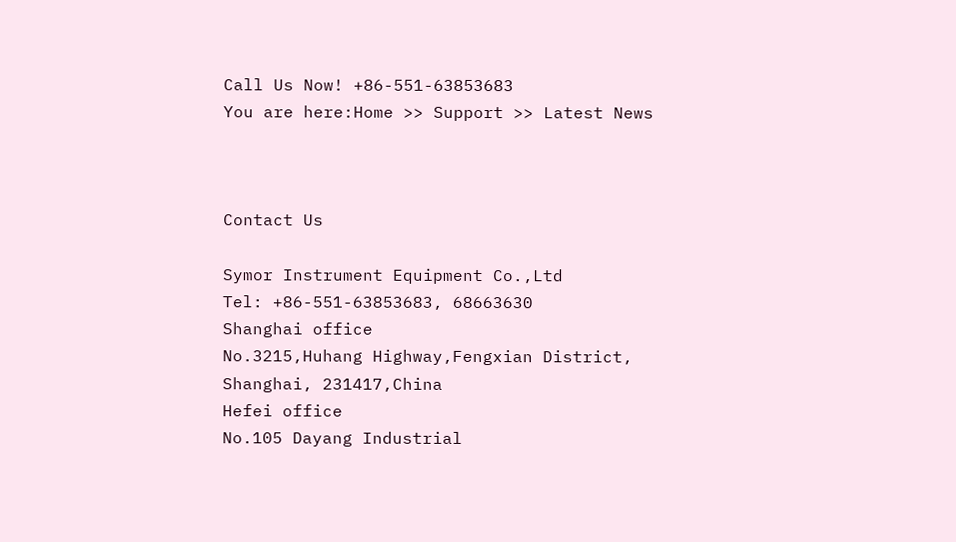Call Us Now! +86-551-63853683
You are here:Home >> Support >> Latest News



Contact Us

Symor Instrument Equipment Co.,Ltd
Tel: +86-551-63853683, 68663630
Shanghai office
No.3215,Huhang Highway,Fengxian District, Shanghai, 231417,China
Hefei office
No.105 Dayang Industrial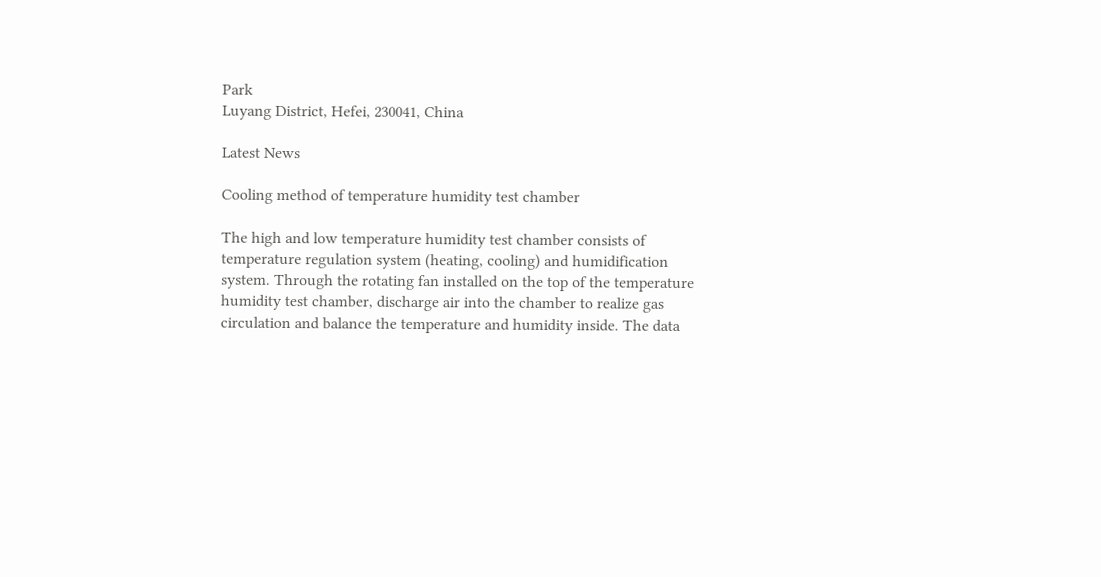Park
Luyang District, Hefei, 230041, China

Latest News

Cooling method of temperature humidity test chamber

The high and low temperature humidity test chamber consists of temperature regulation system (heating, cooling) and humidification system. Through the rotating fan installed on the top of the temperature humidity test chamber, discharge air into the chamber to realize gas circulation and balance the temperature and humidity inside. The data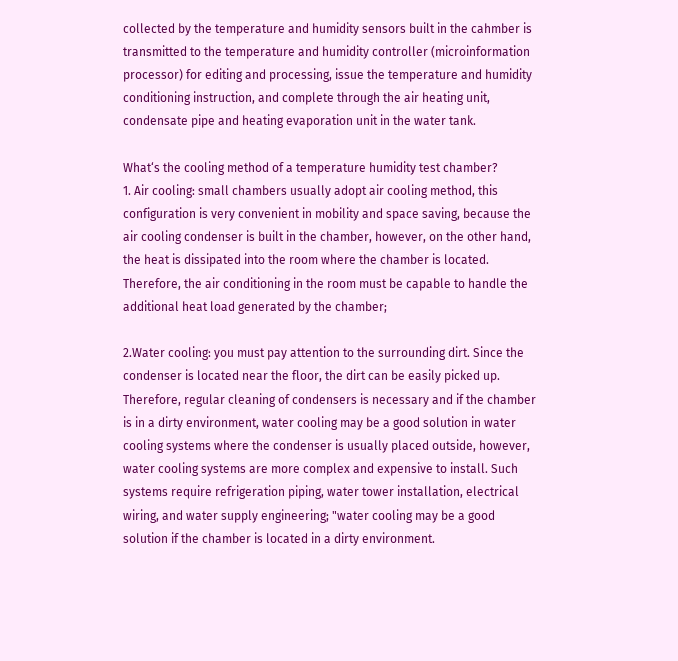collected by the temperature and humidity sensors built in the cahmber is transmitted to the temperature and humidity controller (microinformation processor) for editing and processing, issue the temperature and humidity conditioning instruction, and complete through the air heating unit, condensate pipe and heating evaporation unit in the water tank.

What‘s the cooling method of a temperature humidity test chamber?
1. Air cooling: small chambers usually adopt air cooling method, this configuration is very convenient in mobility and space saving, because the air cooling condenser is built in the chamber, however, on the other hand, the heat is dissipated into the room where the chamber is located. Therefore, the air conditioning in the room must be capable to handle the additional heat load generated by the chamber;

2.Water cooling: you must pay attention to the surrounding dirt. Since the condenser is located near the floor, the dirt can be easily picked up. Therefore, regular cleaning of condensers is necessary and if the chamber is in a dirty environment, water cooling may be a good solution in water cooling systems where the condenser is usually placed outside, however, water cooling systems are more complex and expensive to install. Such systems require refrigeration piping, water tower installation, electrical wiring, and water supply engineering; "water cooling may be a good solution if the chamber is located in a dirty environment.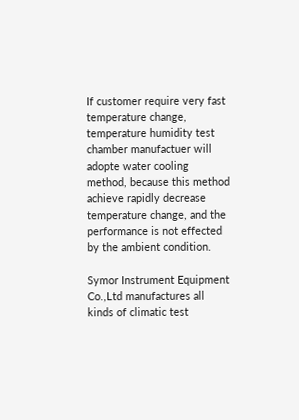If customer require very fast temperature change, temperature humidity test chamber manufactuer will adopte water cooling method, because this method achieve rapidly decrease temperature change, and the performance is not effected by the ambient condition.

Symor Instrument Equipment Co.,Ltd manufactures all kinds of climatic test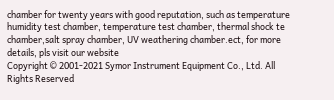chamber for twenty years with good reputation, such as temperature humidity test chamber, temperature test chamber, thermal shock te chamber,salt spray chamber, UV weathering chamber.ect, for more details, pls visit our website
Copyright © 2001-2021 Symor Instrument Equipment Co., Ltd. All Rights Reserved